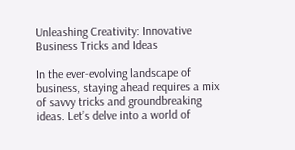Unleashing Creativity: Innovative Business Tricks and Ideas

In the ever-evolving landscape of business, staying ahead requires a mix of savvy tricks and groundbreaking ideas. Let’s delve into a world of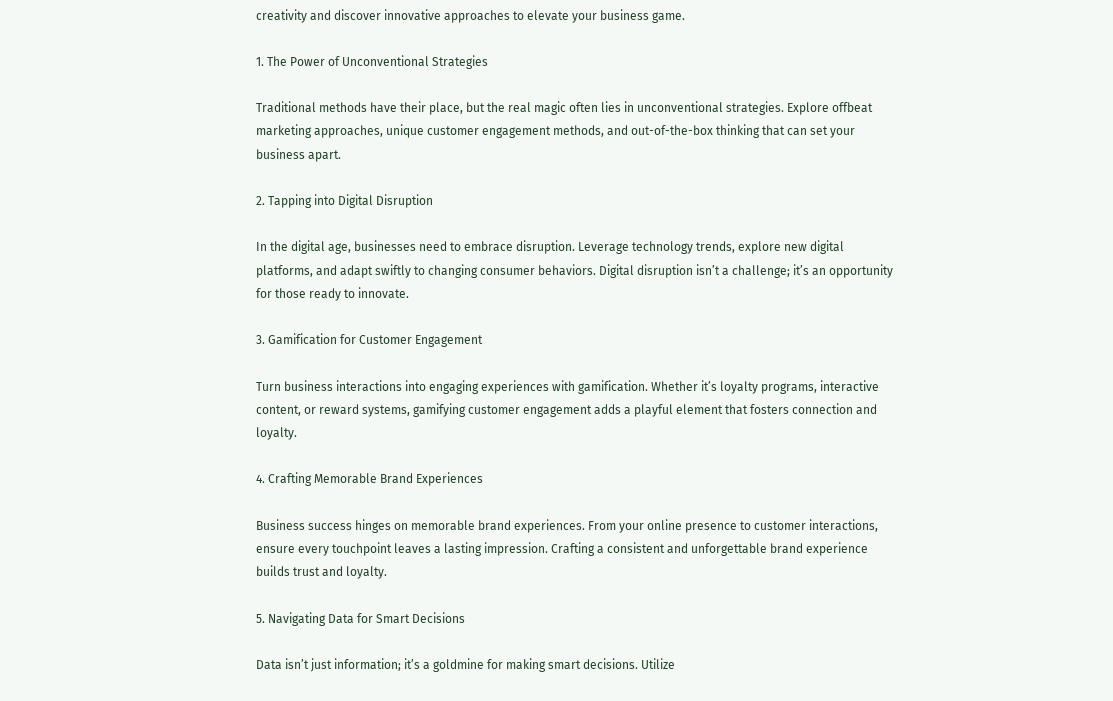creativity and discover innovative approaches to elevate your business game.

1. The Power of Unconventional Strategies

Traditional methods have their place, but the real magic often lies in unconventional strategies. Explore offbeat marketing approaches, unique customer engagement methods, and out-of-the-box thinking that can set your business apart.

2. Tapping into Digital Disruption

In the digital age, businesses need to embrace disruption. Leverage technology trends, explore new digital platforms, and adapt swiftly to changing consumer behaviors. Digital disruption isn’t a challenge; it’s an opportunity for those ready to innovate.

3. Gamification for Customer Engagement

Turn business interactions into engaging experiences with gamification. Whether it’s loyalty programs, interactive content, or reward systems, gamifying customer engagement adds a playful element that fosters connection and loyalty.

4. Crafting Memorable Brand Experiences

Business success hinges on memorable brand experiences. From your online presence to customer interactions, ensure every touchpoint leaves a lasting impression. Crafting a consistent and unforgettable brand experience builds trust and loyalty.

5. Navigating Data for Smart Decisions

Data isn’t just information; it’s a goldmine for making smart decisions. Utilize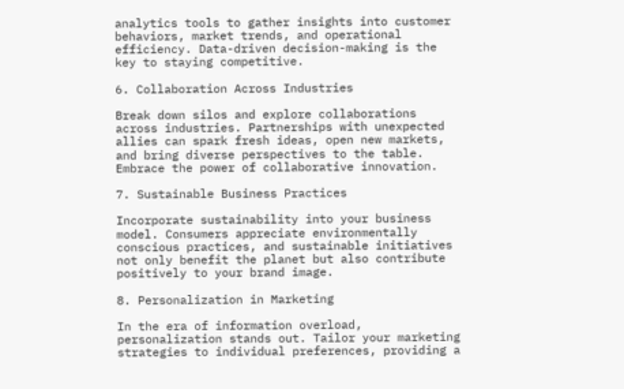analytics tools to gather insights into customer behaviors, market trends, and operational efficiency. Data-driven decision-making is the key to staying competitive.

6. Collaboration Across Industries

Break down silos and explore collaborations across industries. Partnerships with unexpected allies can spark fresh ideas, open new markets, and bring diverse perspectives to the table. Embrace the power of collaborative innovation.

7. Sustainable Business Practices

Incorporate sustainability into your business model. Consumers appreciate environmentally conscious practices, and sustainable initiatives not only benefit the planet but also contribute positively to your brand image.

8. Personalization in Marketing

In the era of information overload, personalization stands out. Tailor your marketing strategies to individual preferences, providing a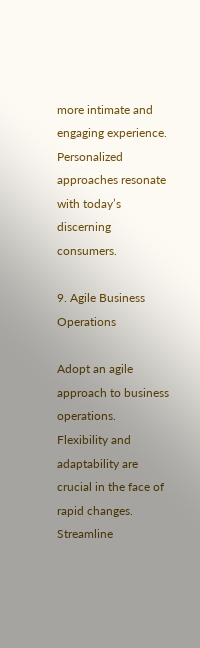more intimate and engaging experience. Personalized approaches resonate with today’s discerning consumers.

9. Agile Business Operations

Adopt an agile approach to business operations. Flexibility and adaptability are crucial in the face of rapid changes. Streamline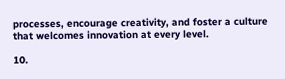processes, encourage creativity, and foster a culture that welcomes innovation at every level.

10.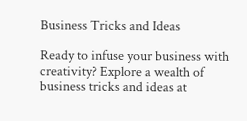Business Tricks and Ideas

Ready to infuse your business with creativity? Explore a wealth of business tricks and ideas at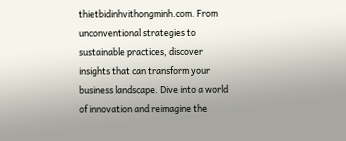thietbidinhvithongminh.com. From unconventional strategies to sustainable practices, discover insights that can transform your business landscape. Dive into a world of innovation and reimagine the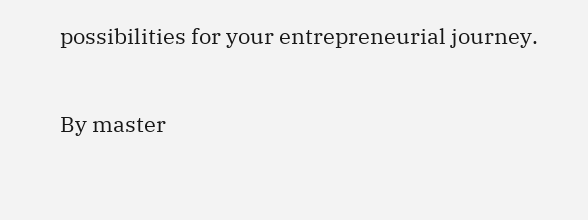possibilities for your entrepreneurial journey.

By master